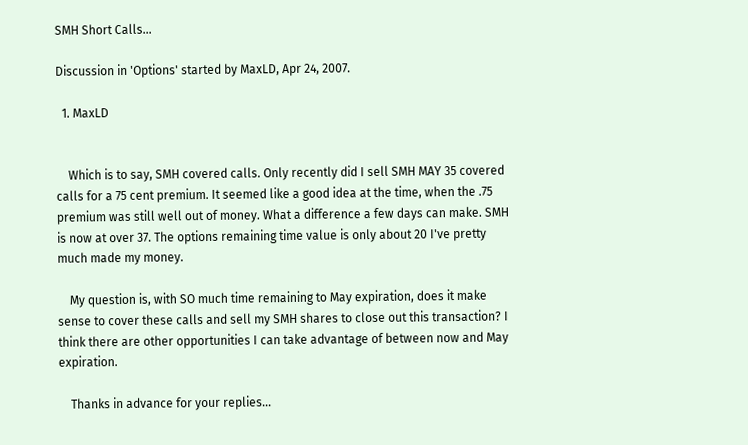SMH Short Calls...

Discussion in 'Options' started by MaxLD, Apr 24, 2007.

  1. MaxLD


    Which is to say, SMH covered calls. Only recently did I sell SMH MAY 35 covered calls for a 75 cent premium. It seemed like a good idea at the time, when the .75 premium was still well out of money. What a difference a few days can make. SMH is now at over 37. The options remaining time value is only about 20 I've pretty much made my money.

    My question is, with SO much time remaining to May expiration, does it make sense to cover these calls and sell my SMH shares to close out this transaction? I think there are other opportunities I can take advantage of between now and May expiration.

    Thanks in advance for your replies...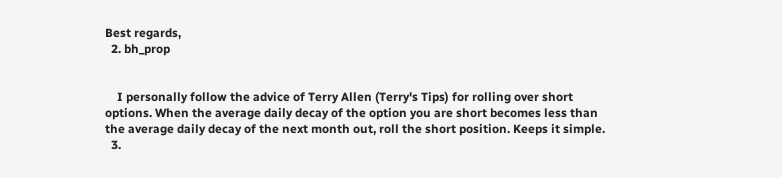Best regards,
  2. bh_prop


    I personally follow the advice of Terry Allen (Terry's Tips) for rolling over short options. When the average daily decay of the option you are short becomes less than the average daily decay of the next month out, roll the short position. Keeps it simple.
  3.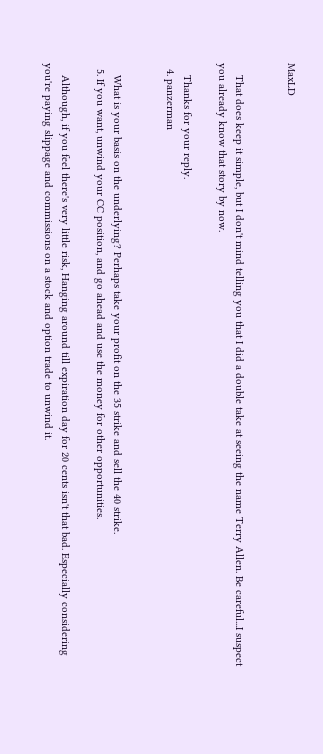MaxLD


    That does keep it simple, but I don't mind telling you that I did a double take at seeing the name Terry Allen. Be careful...I suspect you already know that story by now.

    Thanks for your reply.
  4. panzerman


    What is your basis on the underlying? Perhaps take your profit on the 35 strike and sell the 40 strike.
  5. If you want, unwind your CC position, and go ahead and use the money for other opportunities.

    Although, if you feel there's very little risk, Hanging around till expiration day for 20 cents isn't that bad. Especially considering you're paying slippage and commissions on a stock and option trade to unwind it.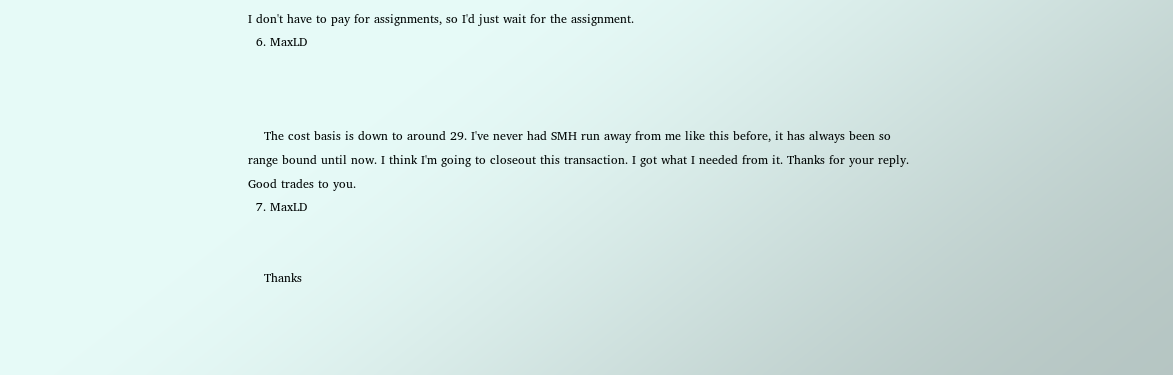I don't have to pay for assignments, so I'd just wait for the assignment.
  6. MaxLD



    The cost basis is down to around 29. I've never had SMH run away from me like this before, it has always been so range bound until now. I think I'm going to closeout this transaction. I got what I needed from it. Thanks for your reply. Good trades to you.
  7. MaxLD


    Thanks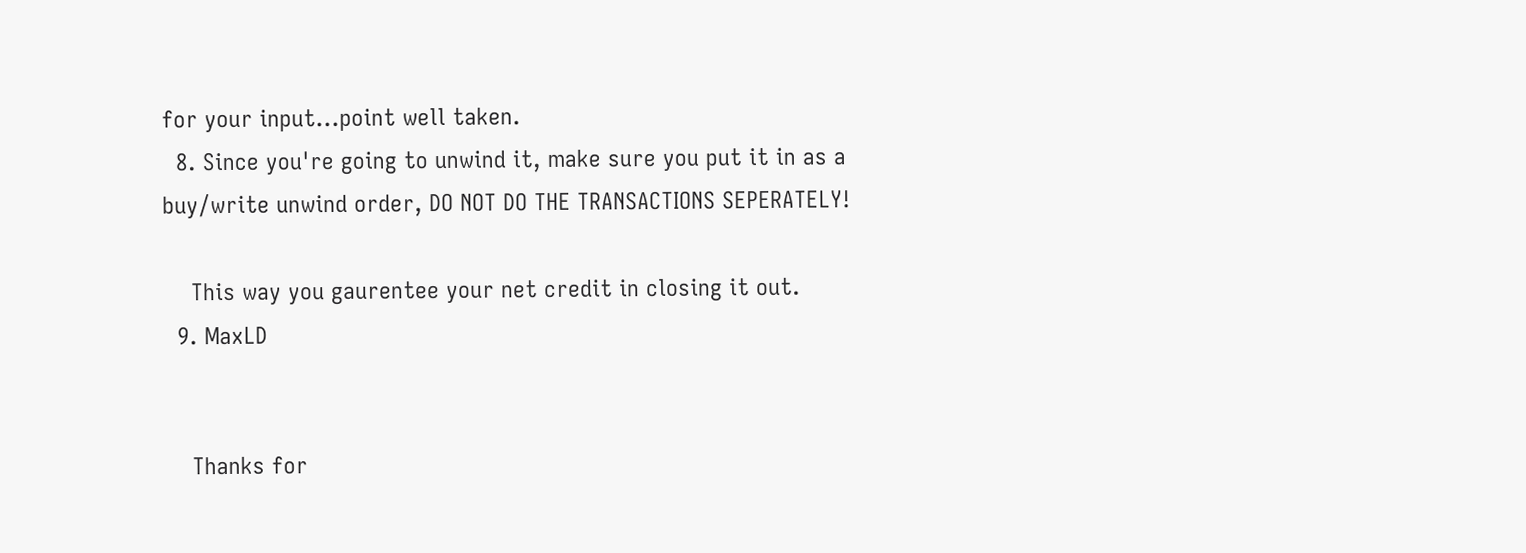for your input...point well taken.
  8. Since you're going to unwind it, make sure you put it in as a buy/write unwind order, DO NOT DO THE TRANSACTIONS SEPERATELY!

    This way you gaurentee your net credit in closing it out.
  9. MaxLD


    Thanks for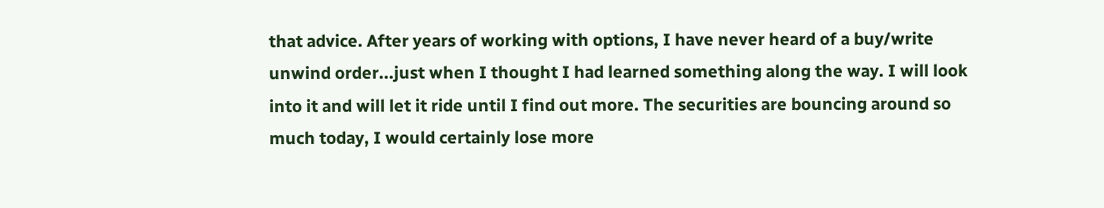that advice. After years of working with options, I have never heard of a buy/write unwind order...just when I thought I had learned something along the way. I will look into it and will let it ride until I find out more. The securities are bouncing around so much today, I would certainly lose more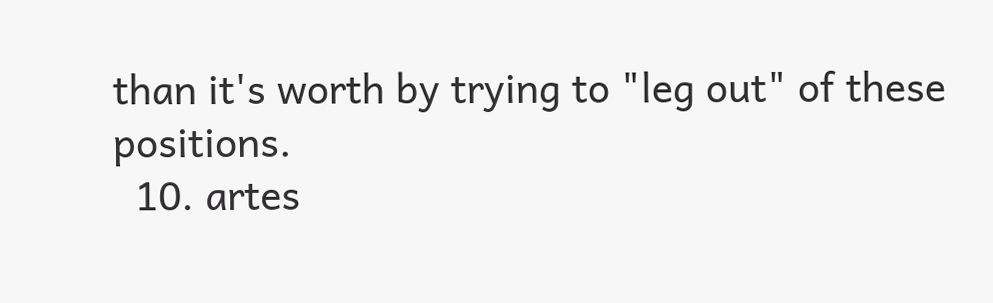than it's worth by trying to "leg out" of these positions.
  10. artes